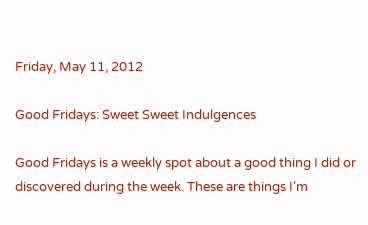Friday, May 11, 2012

Good Fridays: Sweet Sweet Indulgences

Good Fridays is a weekly spot about a good thing I did or discovered during the week. These are things I'm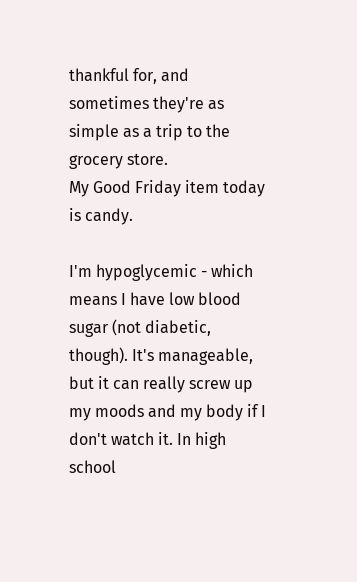thankful for, and sometimes they're as simple as a trip to the grocery store.
My Good Friday item today is candy.

I'm hypoglycemic - which means I have low blood sugar (not diabetic, though). It's manageable, but it can really screw up my moods and my body if I don't watch it. In high school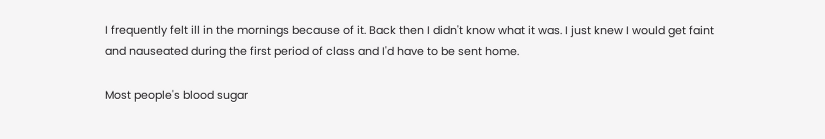I frequently felt ill in the mornings because of it. Back then I didn't know what it was. I just knew I would get faint and nauseated during the first period of class and I'd have to be sent home.

Most people's blood sugar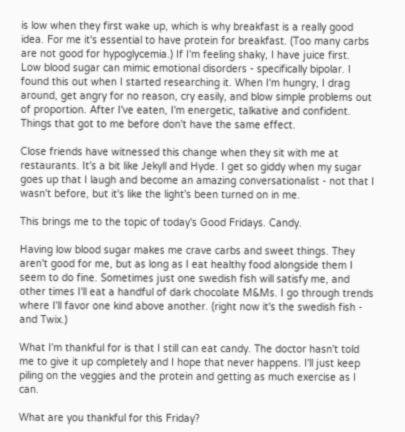is low when they first wake up, which is why breakfast is a really good idea. For me it's essential to have protein for breakfast. (Too many carbs are not good for hypoglycemia.) If I'm feeling shaky, I have juice first.
Low blood sugar can mimic emotional disorders - specifically bipolar. I found this out when I started researching it. When I'm hungry, I drag around, get angry for no reason, cry easily, and blow simple problems out of proportion. After I've eaten, I'm energetic, talkative and confident. Things that got to me before don't have the same effect.

Close friends have witnessed this change when they sit with me at restaurants. It's a bit like Jekyll and Hyde. I get so giddy when my sugar goes up that I laugh and become an amazing conversationalist - not that I wasn't before, but it's like the light's been turned on in me.

This brings me to the topic of today's Good Fridays. Candy.

Having low blood sugar makes me crave carbs and sweet things. They aren't good for me, but as long as I eat healthy food alongside them I seem to do fine. Sometimes just one swedish fish will satisfy me, and other times I'll eat a handful of dark chocolate M&Ms. I go through trends where I'll favor one kind above another. (right now it's the swedish fish - and Twix.)

What I'm thankful for is that I still can eat candy. The doctor hasn't told me to give it up completely and I hope that never happens. I'll just keep piling on the veggies and the protein and getting as much exercise as I can.

What are you thankful for this Friday?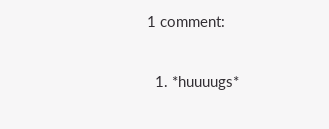1 comment:

  1. *huuuugs*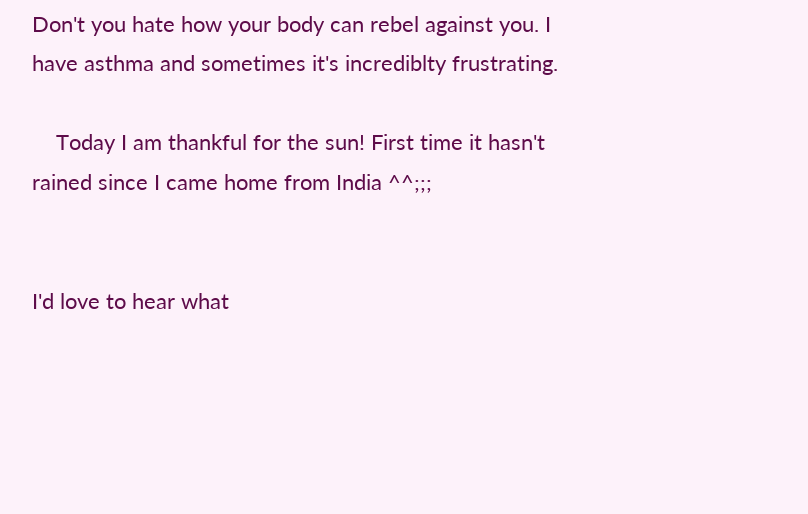Don't you hate how your body can rebel against you. I have asthma and sometimes it's incrediblty frustrating.

    Today I am thankful for the sun! First time it hasn't rained since I came home from India ^^;;;


I'd love to hear what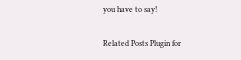you have to say!

Related Posts Plugin for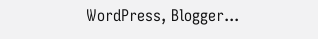WordPress, Blogger...